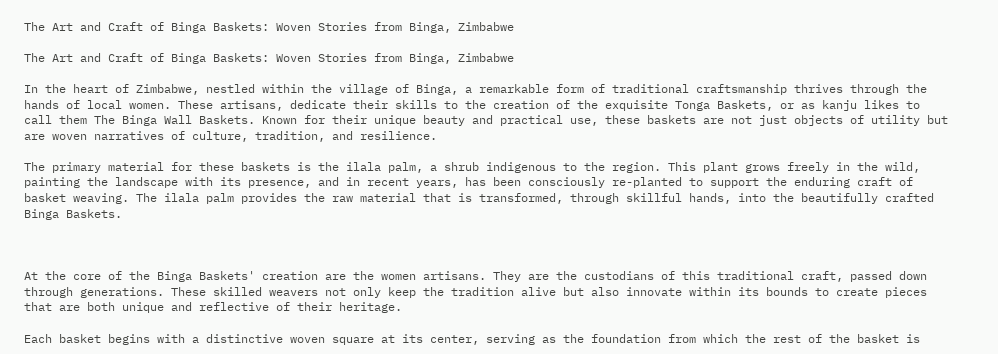The Art and Craft of Binga Baskets: Woven Stories from Binga, Zimbabwe

The Art and Craft of Binga Baskets: Woven Stories from Binga, Zimbabwe

In the heart of Zimbabwe, nestled within the village of Binga, a remarkable form of traditional craftsmanship thrives through the hands of local women. These artisans, dedicate their skills to the creation of the exquisite Tonga Baskets, or as kanju likes to call them The Binga Wall Baskets. Known for their unique beauty and practical use, these baskets are not just objects of utility but are woven narratives of culture, tradition, and resilience.

The primary material for these baskets is the ilala palm, a shrub indigenous to the region. This plant grows freely in the wild, painting the landscape with its presence, and in recent years, has been consciously re-planted to support the enduring craft of basket weaving. The ilala palm provides the raw material that is transformed, through skillful hands, into the beautifully crafted Binga Baskets.



At the core of the Binga Baskets' creation are the women artisans. They are the custodians of this traditional craft, passed down through generations. These skilled weavers not only keep the tradition alive but also innovate within its bounds to create pieces that are both unique and reflective of their heritage.

Each basket begins with a distinctive woven square at its center, serving as the foundation from which the rest of the basket is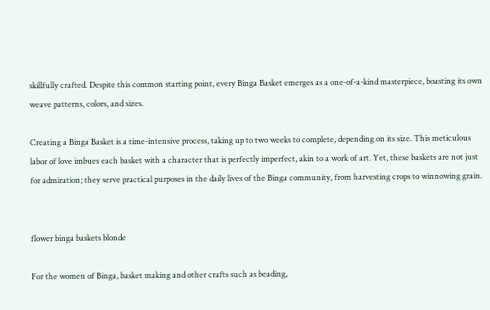skillfully crafted. Despite this common starting point, every Binga Basket emerges as a one-of-a-kind masterpiece, boasting its own weave patterns, colors, and sizes.

Creating a Binga Basket is a time-intensive process, taking up to two weeks to complete, depending on its size. This meticulous labor of love imbues each basket with a character that is perfectly imperfect, akin to a work of art. Yet, these baskets are not just for admiration; they serve practical purposes in the daily lives of the Binga community, from harvesting crops to winnowing grain.


flower binga baskets blonde

For the women of Binga, basket making and other crafts such as beading,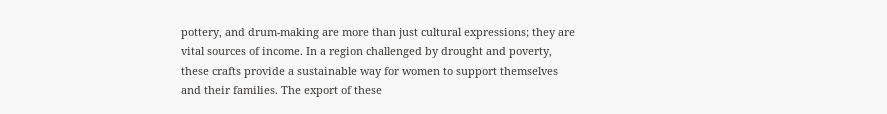pottery, and drum-making are more than just cultural expressions; they are vital sources of income. In a region challenged by drought and poverty, these crafts provide a sustainable way for women to support themselves and their families. The export of these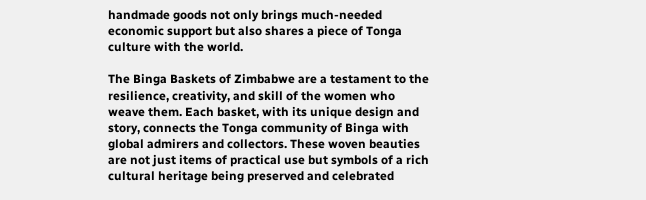handmade goods not only brings much-needed economic support but also shares a piece of Tonga culture with the world.

The Binga Baskets of Zimbabwe are a testament to the resilience, creativity, and skill of the women who weave them. Each basket, with its unique design and story, connects the Tonga community of Binga with global admirers and collectors. These woven beauties are not just items of practical use but symbols of a rich cultural heritage being preserved and celebrated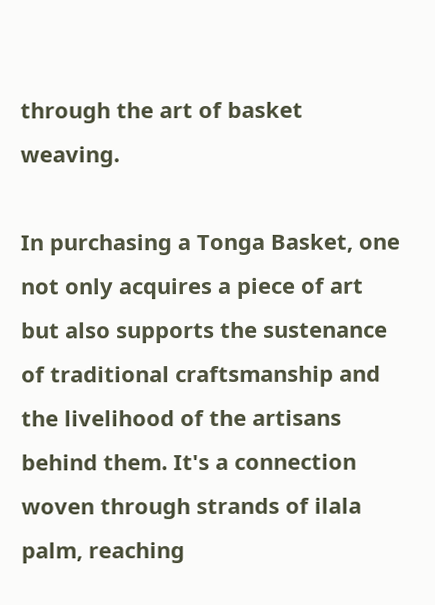through the art of basket weaving.

In purchasing a Tonga Basket, one not only acquires a piece of art but also supports the sustenance of traditional craftsmanship and the livelihood of the artisans behind them. It's a connection woven through strands of ilala palm, reaching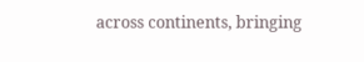across continents, bringing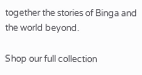together the stories of Binga and the world beyond.

Shop our full collection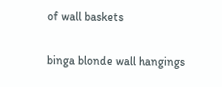of wall baskets

binga blonde wall hangings